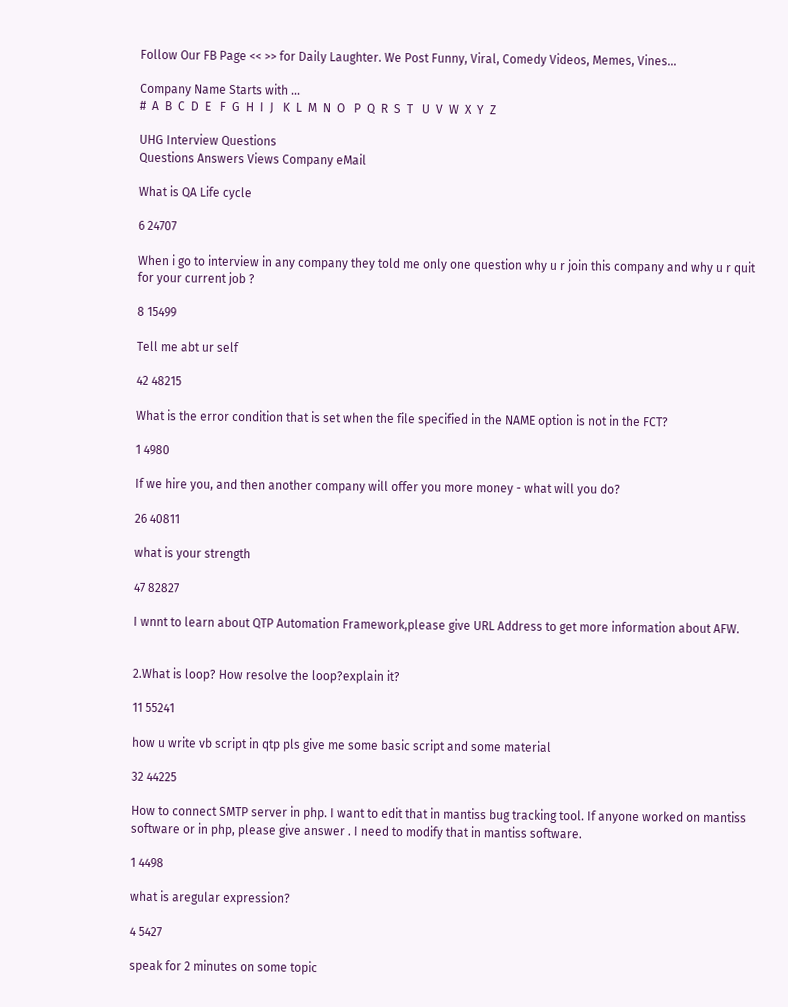Follow Our FB Page << >> for Daily Laughter. We Post Funny, Viral, Comedy Videos, Memes, Vines...

Company Name Starts with ...
#  A  B  C  D  E   F  G  H  I  J   K  L  M  N  O   P  Q  R  S  T   U  V  W  X  Y  Z

UHG Interview Questions
Questions Answers Views Company eMail

What is QA Life cycle

6 24707

When i go to interview in any company they told me only one question why u r join this company and why u r quit for your current job ?

8 15499

Tell me abt ur self

42 48215

What is the error condition that is set when the file specified in the NAME option is not in the FCT?

1 4980

If we hire you, and then another company will offer you more money - what will you do?

26 40811

what is your strength

47 82827

I wnnt to learn about QTP Automation Framework,please give URL Address to get more information about AFW.


2.What is loop? How resolve the loop?explain it?

11 55241

how u write vb script in qtp pls give me some basic script and some material

32 44225

How to connect SMTP server in php. I want to edit that in mantiss bug tracking tool. If anyone worked on mantiss software or in php, please give answer . I need to modify that in mantiss software.

1 4498

what is aregular expression?

4 5427

speak for 2 minutes on some topic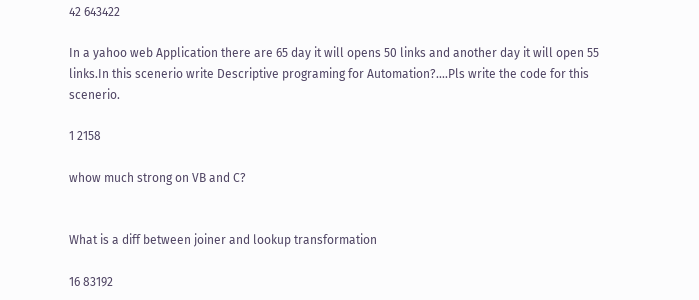42 643422

In a yahoo web Application there are 65 day it will opens 50 links and another day it will open 55 links.In this scenerio write Descriptive programing for Automation?....Pls write the code for this scenerio.

1 2158

whow much strong on VB and C?


What is a diff between joiner and lookup transformation

16 83192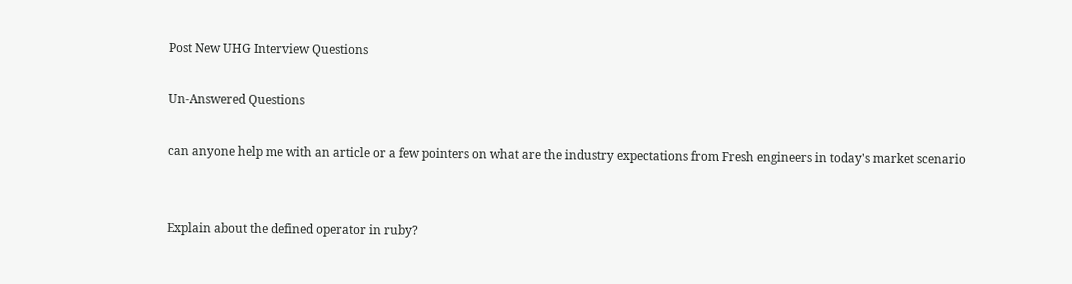Post New UHG Interview Questions

Un-Answered Questions

can anyone help me with an article or a few pointers on what are the industry expectations from Fresh engineers in today's market scenario


Explain about the defined operator in ruby?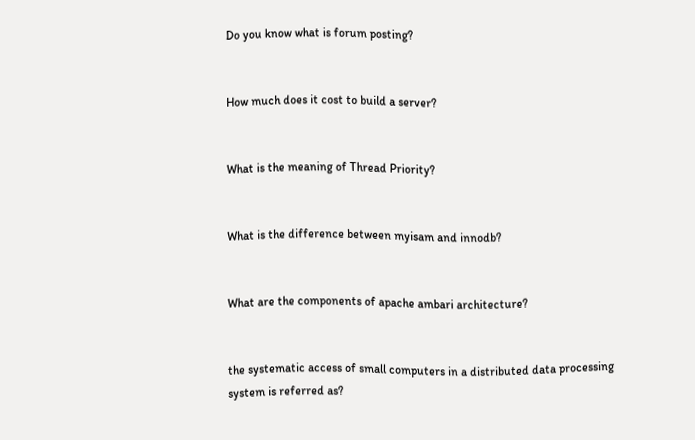Do you know what is forum posting?


How much does it cost to build a server?


What is the meaning of Thread Priority?


What is the difference between myisam and innodb?


What are the components of apache ambari architecture?


the systematic access of small computers in a distributed data processing system is referred as?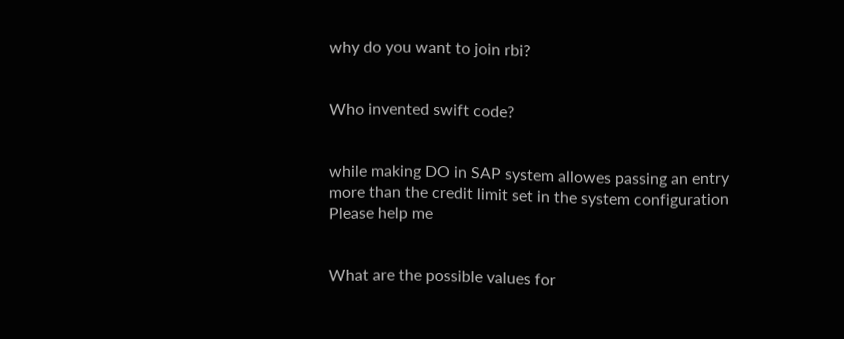why do you want to join rbi?


Who invented swift code?


while making DO in SAP system allowes passing an entry more than the credit limit set in the system configuration Please help me


What are the possible values for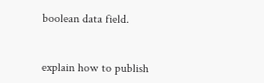boolean data field.


explain how to publish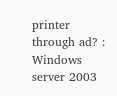printer through ad? : Windows server 2003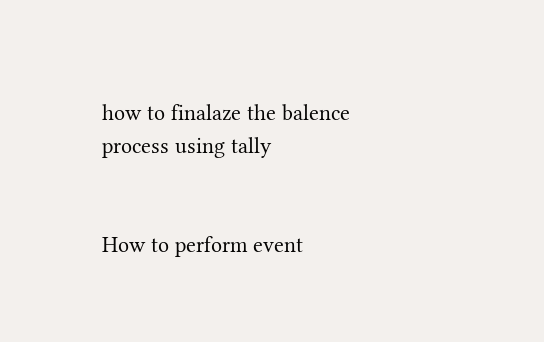how to finalaze the balence process using tally


How to perform event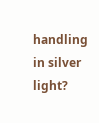handling in silver light?